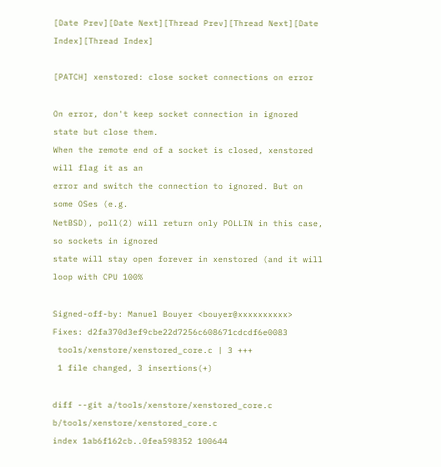[Date Prev][Date Next][Thread Prev][Thread Next][Date Index][Thread Index]

[PATCH] xenstored: close socket connections on error

On error, don't keep socket connection in ignored state but close them.
When the remote end of a socket is closed, xenstored will flag it as an
error and switch the connection to ignored. But on some OSes (e.g.
NetBSD), poll(2) will return only POLLIN in this case, so sockets in ignored
state will stay open forever in xenstored (and it will loop with CPU 100%

Signed-off-by: Manuel Bouyer <bouyer@xxxxxxxxxx>
Fixes: d2fa370d3ef9cbe22d7256c608671cdcdf6e0083
 tools/xenstore/xenstored_core.c | 3 +++
 1 file changed, 3 insertions(+)

diff --git a/tools/xenstore/xenstored_core.c b/tools/xenstore/xenstored_core.c
index 1ab6f162cb..0fea598352 100644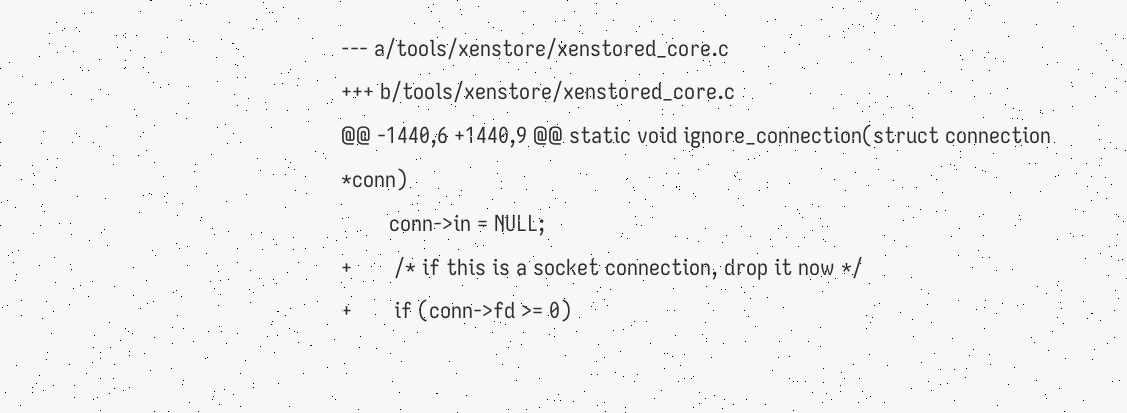--- a/tools/xenstore/xenstored_core.c
+++ b/tools/xenstore/xenstored_core.c
@@ -1440,6 +1440,9 @@ static void ignore_connection(struct connection *conn)
        conn->in = NULL;
+       /* if this is a socket connection, drop it now */
+       if (conn->fd >= 0)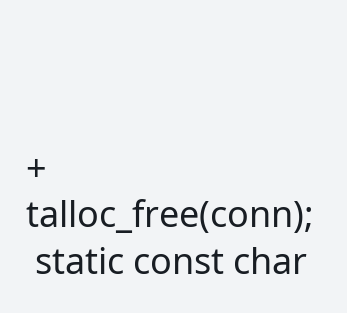+               talloc_free(conn);
 static const char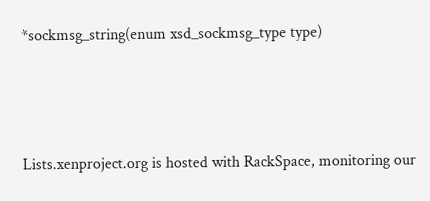*sockmsg_string(enum xsd_sockmsg_type type)



Lists.xenproject.org is hosted with RackSpace, monitoring our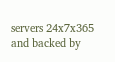servers 24x7x365 and backed by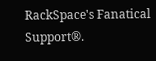RackSpace's Fanatical Support®.